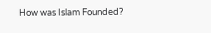How was Islam Founded?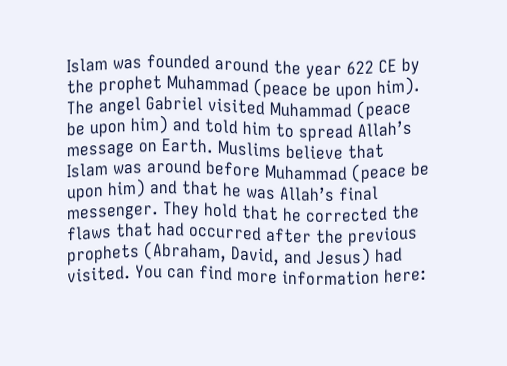Islam was founded around the year 622 CE by the prophet Muhammad (peace be upon him). The angel Gabriel visited Muhammad (peace be upon him) and told him to spread Allah’s message on Earth. Muslims believe that Islam was around before Muhammad (peace be upon him) and that he was Allah’s final messenger. They hold that he corrected the flaws that had occurred after the previous prophets (Abraham, David, and Jesus) had visited. You can find more information here: